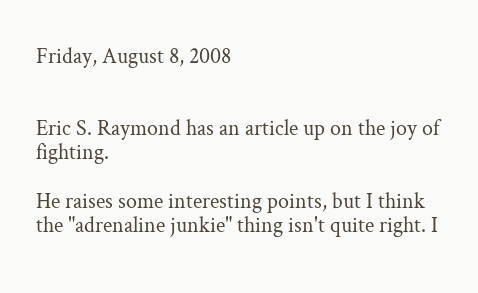Friday, August 8, 2008


Eric S. Raymond has an article up on the joy of fighting.

He raises some interesting points, but I think the "adrenaline junkie" thing isn't quite right. I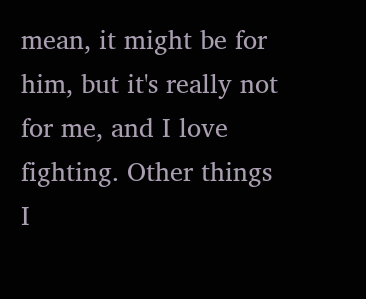mean, it might be for him, but it's really not for me, and I love fighting. Other things I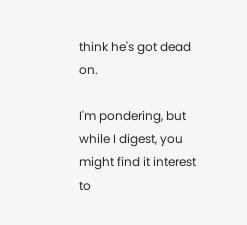think he's got dead on.

I'm pondering, but while I digest, you might find it interest to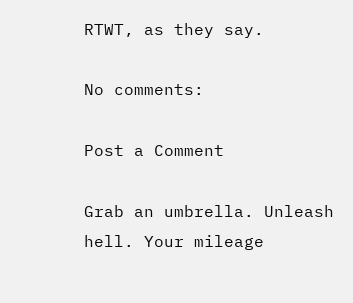RTWT, as they say.

No comments:

Post a Comment

Grab an umbrella. Unleash hell. Your mileage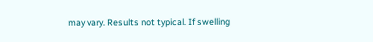may vary. Results not typical. If swelling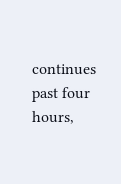continues past four hours,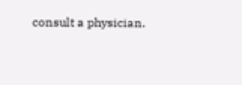consult a physician.